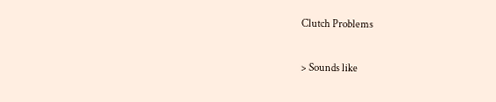Clutch Problems

> Sounds like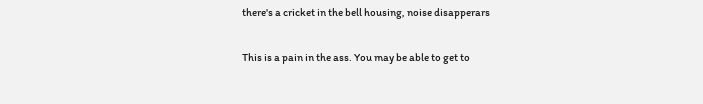there's a cricket in the bell housing, noise disapperars

This is a pain in the ass. You may be able to get to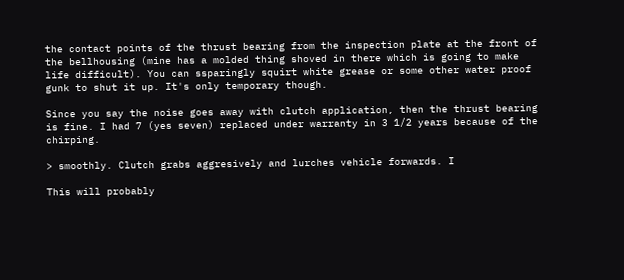the contact points of the thrust bearing from the inspection plate at the front of the bellhousing (mine has a molded thing shoved in there which is going to make life difficult). You can ssparingly squirt white grease or some other water proof gunk to shut it up. It's only temporary though.

Since you say the noise goes away with clutch application, then the thrust bearing is fine. I had 7 (yes seven) replaced under warranty in 3 1/2 years because of the chirping.

> smoothly. Clutch grabs aggresively and lurches vehicle forwards. I

This will probably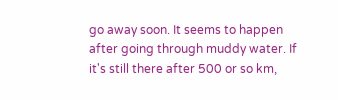go away soon. It seems to happen after going through muddy water. If it's still there after 500 or so km,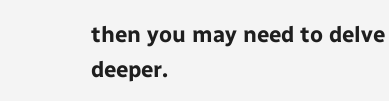then you may need to delve deeper.